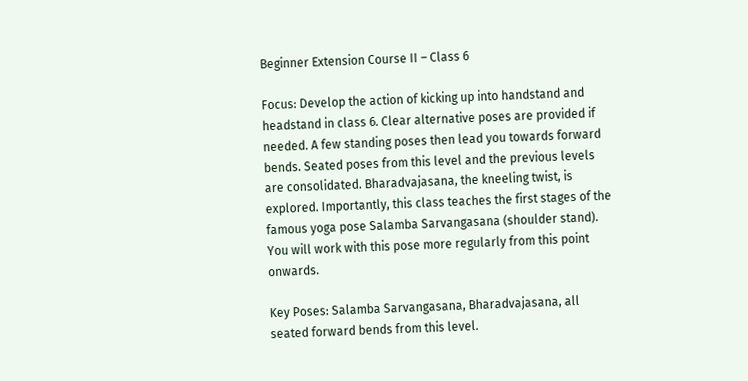Beginner Extension Course II – Class 6

Focus: Develop the action of kicking up into handstand and headstand in class 6. Clear alternative poses are provided if needed. A few standing poses then lead you towards forward bends. Seated poses from this level and the previous levels are consolidated. Bharadvajasana, the kneeling twist, is explored. Importantly, this class teaches the first stages of the famous yoga pose Salamba Sarvangasana (shoulder stand). You will work with this pose more regularly from this point onwards.

Key Poses: Salamba Sarvangasana, Bharadvajasana, all seated forward bends from this level.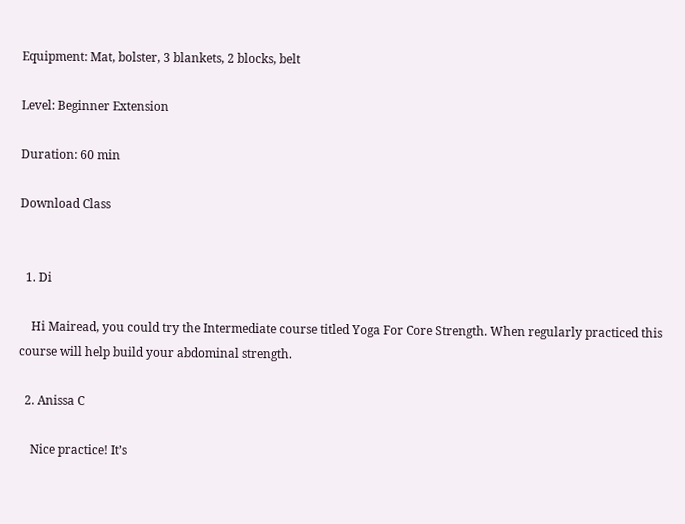Equipment: Mat, bolster, 3 blankets, 2 blocks, belt

Level: Beginner Extension

Duration: 60 min

Download Class


  1. Di

    Hi Mairead, you could try the Intermediate course titled Yoga For Core Strength. When regularly practiced this course will help build your abdominal strength.

  2. Anissa C

    Nice practice! It’s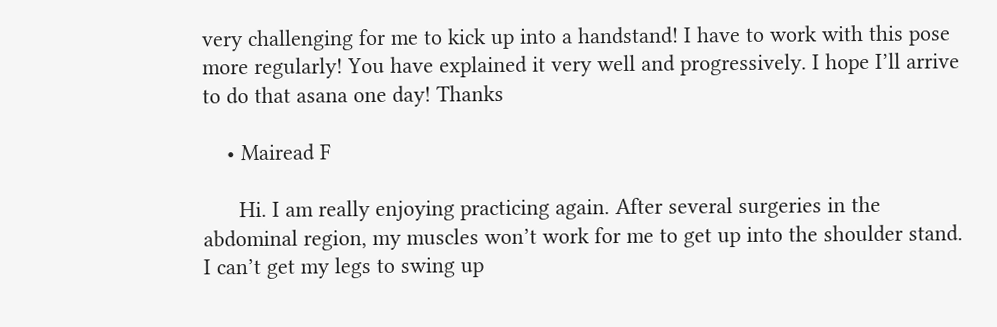very challenging for me to kick up into a handstand! I have to work with this pose more regularly! You have explained it very well and progressively. I hope I’ll arrive to do that asana one day! Thanks

    • Mairead F

      Hi. I am really enjoying practicing again. After several surgeries in the abdominal region, my muscles won’t work for me to get up into the shoulder stand. I can’t get my legs to swing up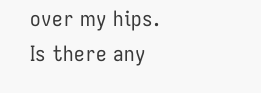over my hips. Is there any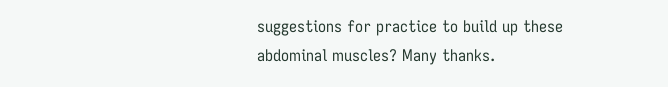suggestions for practice to build up these abdominal muscles? Many thanks.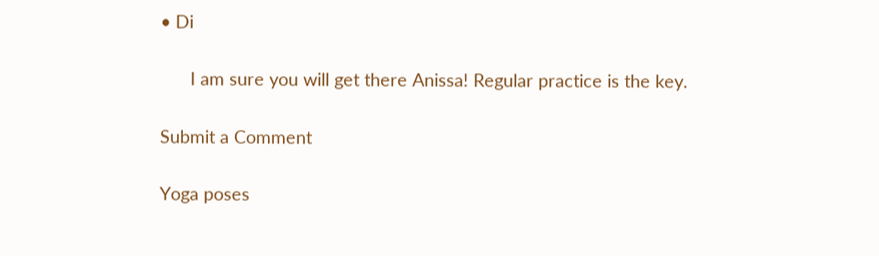• Di

      I am sure you will get there Anissa! Regular practice is the key.

Submit a Comment

Yoga poses